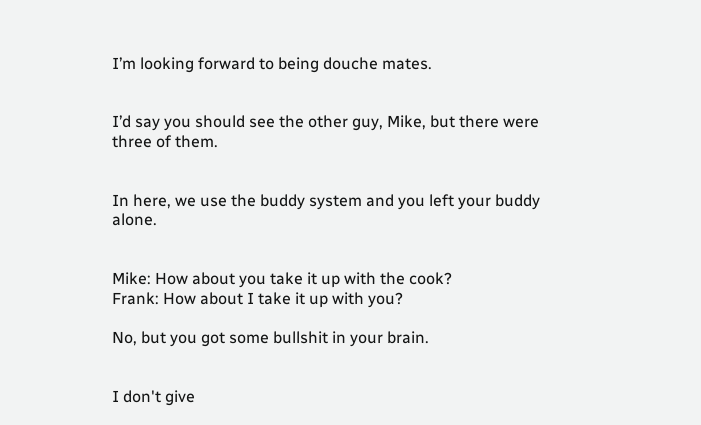I’m looking forward to being douche mates.


I’d say you should see the other guy, Mike, but there were three of them.


In here, we use the buddy system and you left your buddy alone.


Mike: How about you take it up with the cook?
Frank: How about I take it up with you?

No, but you got some bullshit in your brain.


I don't give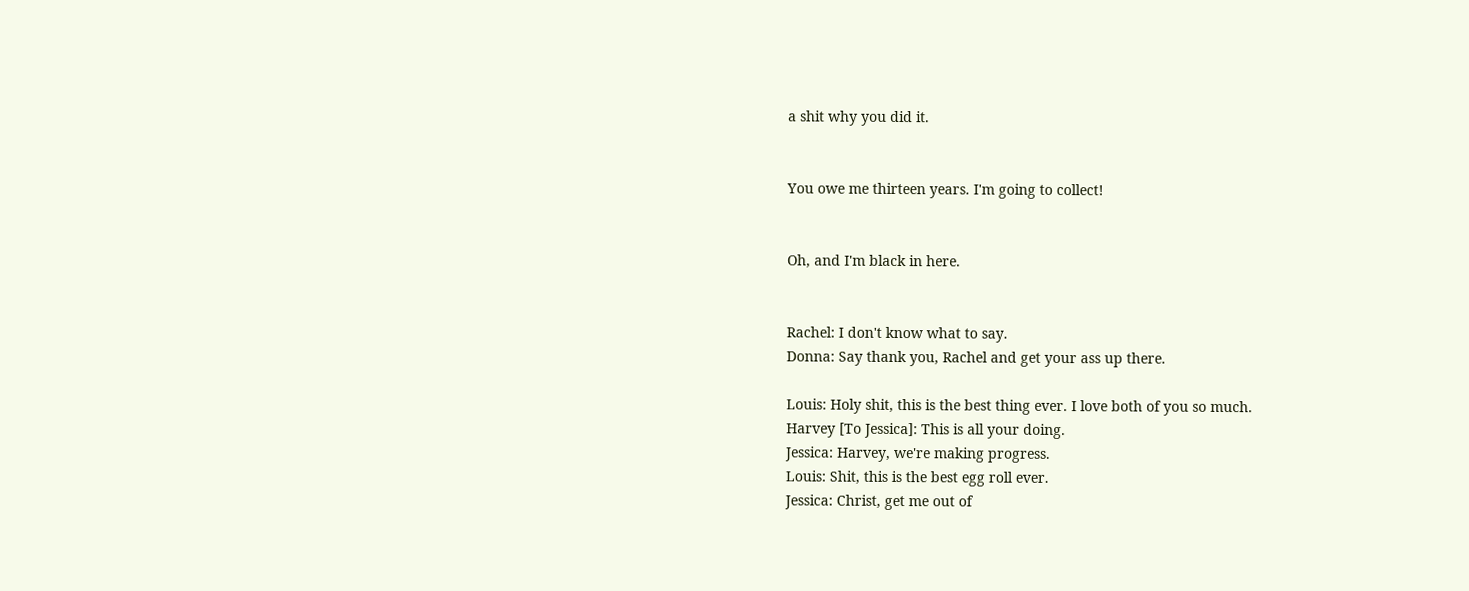a shit why you did it.


You owe me thirteen years. I'm going to collect!


Oh, and I'm black in here.


Rachel: I don't know what to say.
Donna: Say thank you, Rachel and get your ass up there.

Louis: Holy shit, this is the best thing ever. I love both of you so much.
Harvey [To Jessica]: This is all your doing.
Jessica: Harvey, we're making progress.
Louis: Shit, this is the best egg roll ever.
Jessica: Christ, get me out of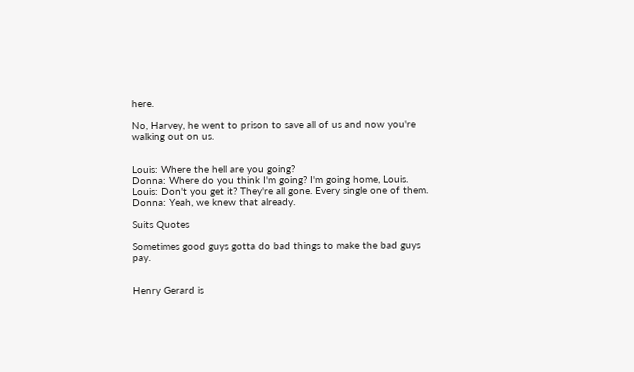here.

No, Harvey, he went to prison to save all of us and now you're walking out on us.


Louis: Where the hell are you going?
Donna: Where do you think I'm going? I'm going home, Louis.
Louis: Don't you get it? They're all gone. Every single one of them.
Donna: Yeah, we knew that already.

Suits Quotes

Sometimes good guys gotta do bad things to make the bad guys pay.


Henry Gerard is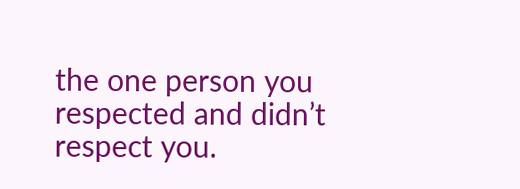the one person you respected and didn’t respect you.